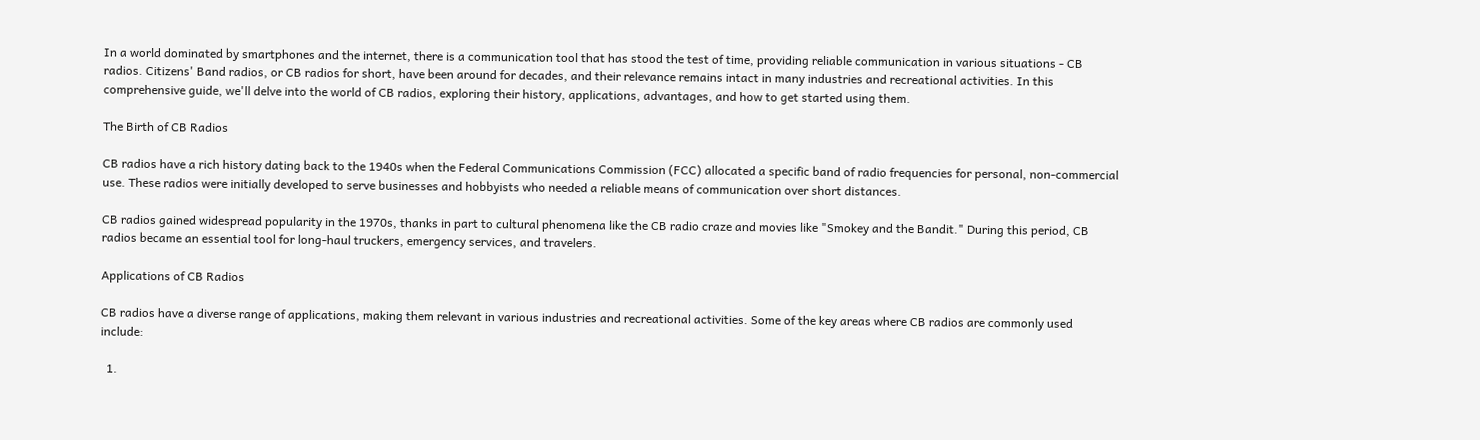In a world dominated by smartphones and the internet, there is a communication tool that has stood the test of time, providing reliable communication in various situations - CB radios. Citizens' Band radios, or CB radios for short, have been around for decades, and their relevance remains intact in many industries and recreational activities. In this comprehensive guide, we'll delve into the world of CB radios, exploring their history, applications, advantages, and how to get started using them.

The Birth of CB Radios

CB radios have a rich history dating back to the 1940s when the Federal Communications Commission (FCC) allocated a specific band of radio frequencies for personal, non-commercial use. These radios were initially developed to serve businesses and hobbyists who needed a reliable means of communication over short distances.

CB radios gained widespread popularity in the 1970s, thanks in part to cultural phenomena like the CB radio craze and movies like "Smokey and the Bandit." During this period, CB radios became an essential tool for long-haul truckers, emergency services, and travelers.

Applications of CB Radios

CB radios have a diverse range of applications, making them relevant in various industries and recreational activities. Some of the key areas where CB radios are commonly used include:

  1.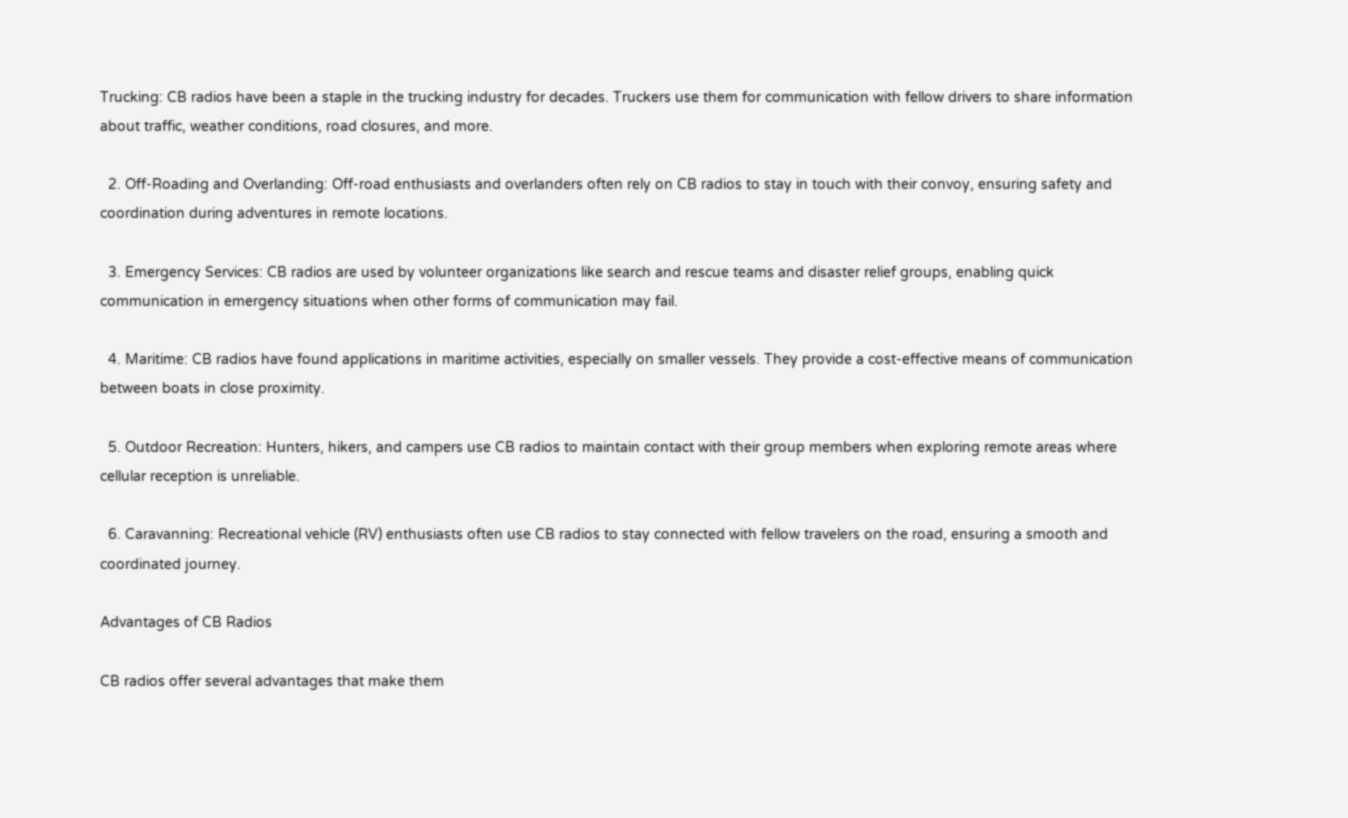Trucking: CB radios have been a staple in the trucking industry for decades. Truckers use them for communication with fellow drivers to share information about traffic, weather conditions, road closures, and more.

  2. Off-Roading and Overlanding: Off-road enthusiasts and overlanders often rely on CB radios to stay in touch with their convoy, ensuring safety and coordination during adventures in remote locations.

  3. Emergency Services: CB radios are used by volunteer organizations like search and rescue teams and disaster relief groups, enabling quick communication in emergency situations when other forms of communication may fail.

  4. Maritime: CB radios have found applications in maritime activities, especially on smaller vessels. They provide a cost-effective means of communication between boats in close proximity.

  5. Outdoor Recreation: Hunters, hikers, and campers use CB radios to maintain contact with their group members when exploring remote areas where cellular reception is unreliable.

  6. Caravanning: Recreational vehicle (RV) enthusiasts often use CB radios to stay connected with fellow travelers on the road, ensuring a smooth and coordinated journey.

Advantages of CB Radios

CB radios offer several advantages that make them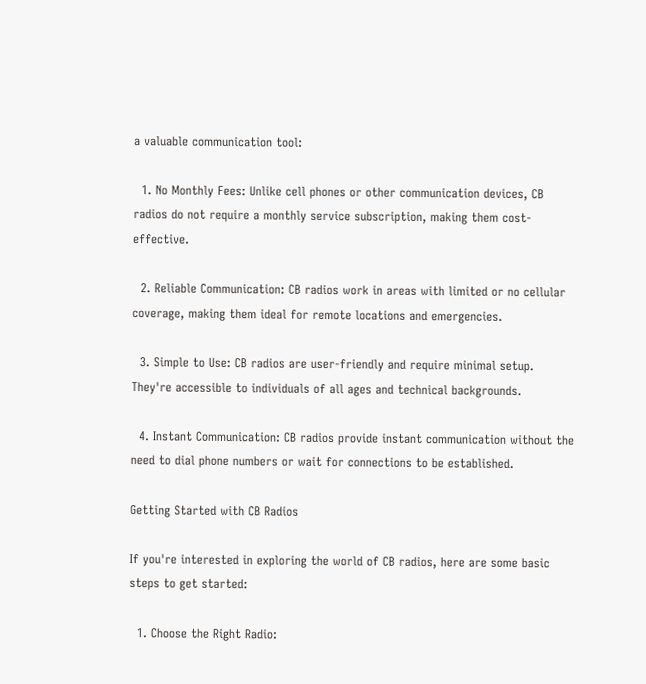a valuable communication tool:

  1. No Monthly Fees: Unlike cell phones or other communication devices, CB radios do not require a monthly service subscription, making them cost-effective.

  2. Reliable Communication: CB radios work in areas with limited or no cellular coverage, making them ideal for remote locations and emergencies.

  3. Simple to Use: CB radios are user-friendly and require minimal setup. They're accessible to individuals of all ages and technical backgrounds.

  4. Instant Communication: CB radios provide instant communication without the need to dial phone numbers or wait for connections to be established.

Getting Started with CB Radios

If you're interested in exploring the world of CB radios, here are some basic steps to get started:

  1. Choose the Right Radio: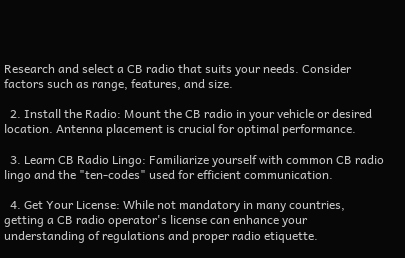Research and select a CB radio that suits your needs. Consider factors such as range, features, and size.

  2. Install the Radio: Mount the CB radio in your vehicle or desired location. Antenna placement is crucial for optimal performance.

  3. Learn CB Radio Lingo: Familiarize yourself with common CB radio lingo and the "ten-codes" used for efficient communication.

  4. Get Your License: While not mandatory in many countries, getting a CB radio operator's license can enhance your understanding of regulations and proper radio etiquette.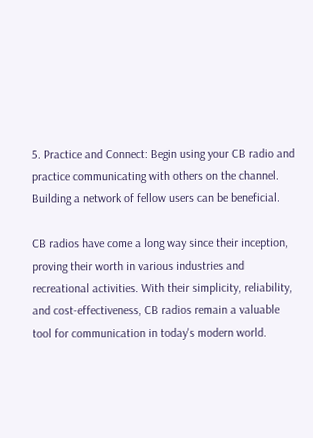5. Practice and Connect: Begin using your CB radio and practice communicating with others on the channel. Building a network of fellow users can be beneficial.

CB radios have come a long way since their inception, proving their worth in various industries and recreational activities. With their simplicity, reliability, and cost-effectiveness, CB radios remain a valuable tool for communication in today's modern world.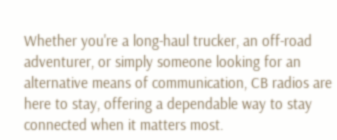Whether you're a long-haul trucker, an off-road adventurer, or simply someone looking for an alternative means of communication, CB radios are here to stay, offering a dependable way to stay connected when it matters most.